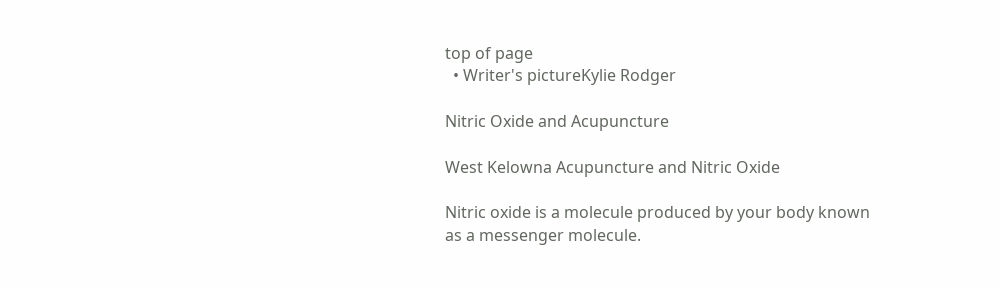top of page
  • Writer's pictureKylie Rodger

Nitric Oxide and Acupuncture

West Kelowna Acupuncture and Nitric Oxide

Nitric oxide is a molecule produced by your body known as a messenger molecule.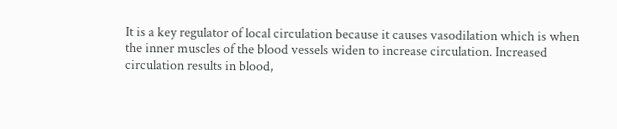It is a key regulator of local circulation because it causes vasodilation which is when the inner muscles of the blood vessels widen to increase circulation. Increased circulation results in blood,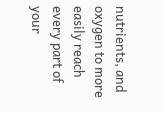nutrients, and oxygen to more easily reach every part of your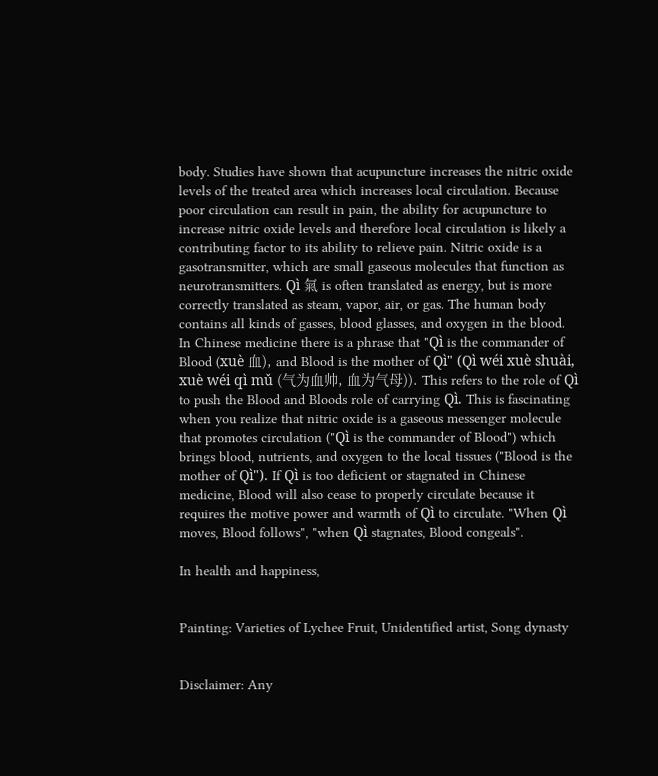body. Studies have shown that acupuncture increases the nitric oxide levels of the treated area which increases local circulation. Because poor circulation can result in pain, the ability for acupuncture to increase nitric oxide levels and therefore local circulation is likely a contributing factor to its ability to relieve pain. Nitric oxide is a gasotransmitter, which are small gaseous molecules that function as neurotransmitters. Qì 氣 is often translated as energy, but is more correctly translated as steam, vapor, air, or gas. The human body contains all kinds of gasses, blood glasses, and oxygen in the blood. In Chinese medicine there is a phrase that "Qì is the commander of Blood (xuè 血), and Blood is the mother of Qì" (Qì wéi xuè shuài, xuè wéi qì mǔ (气为血帅, 血为气母)). This refers to the role of Qì to push the Blood and Bloods role of carrying Qì. This is fascinating when you realize that nitric oxide is a gaseous messenger molecule that promotes circulation ("Qì is the commander of Blood") which brings blood, nutrients, and oxygen to the local tissues ("Blood is the mother of Qì"). If Qì is too deficient or stagnated in Chinese medicine, Blood will also cease to properly circulate because it requires the motive power and warmth of Qì to circulate. "When Qì moves, Blood follows", "when Qì stagnates, Blood congeals".

In health and happiness,


Painting: Varieties of Lychee Fruit, Unidentified artist, Song dynasty


Disclaimer: Any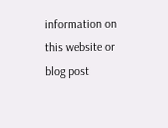information on this website or blog post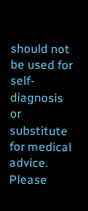should not be used for self-diagnosis or substitute for medical advice. Please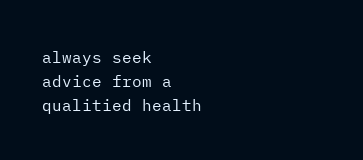always seek advice from a qualitied health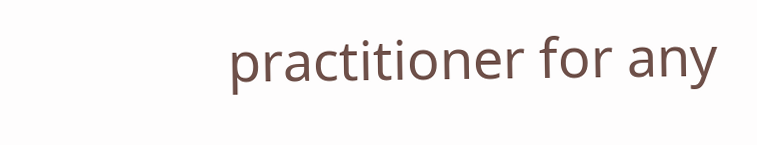practitioner for any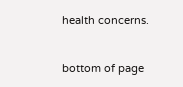health concerns.


bottom of page